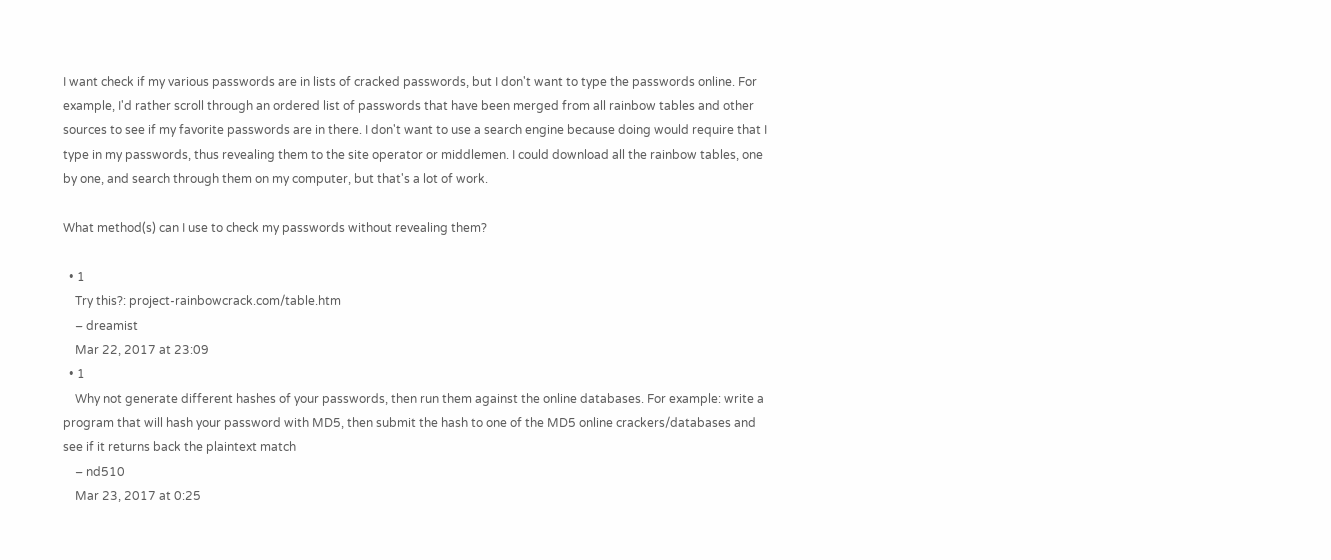I want check if my various passwords are in lists of cracked passwords, but I don't want to type the passwords online. For example, I'd rather scroll through an ordered list of passwords that have been merged from all rainbow tables and other sources to see if my favorite passwords are in there. I don't want to use a search engine because doing would require that I type in my passwords, thus revealing them to the site operator or middlemen. I could download all the rainbow tables, one by one, and search through them on my computer, but that's a lot of work.

What method(s) can I use to check my passwords without revealing them?

  • 1
    Try this?: project-rainbowcrack.com/table.htm
    – dreamist
    Mar 22, 2017 at 23:09
  • 1
    Why not generate different hashes of your passwords, then run them against the online databases. For example: write a program that will hash your password with MD5, then submit the hash to one of the MD5 online crackers/databases and see if it returns back the plaintext match
    – nd510
    Mar 23, 2017 at 0:25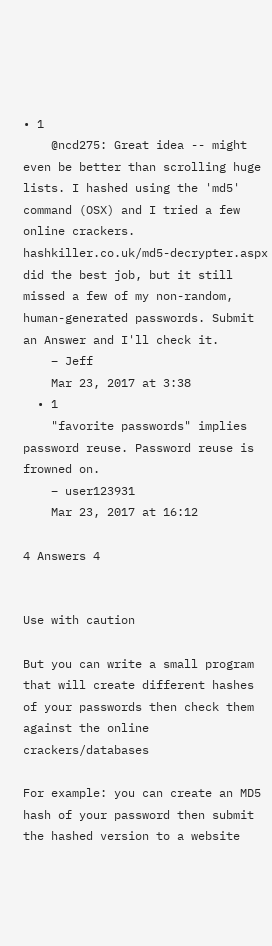• 1
    @ncd275: Great idea -- might even be better than scrolling huge lists. I hashed using the 'md5' command (OSX) and I tried a few online crackers. hashkiller.co.uk/md5-decrypter.aspx did the best job, but it still missed a few of my non-random, human-generated passwords. Submit an Answer and I'll check it.
    – Jeff
    Mar 23, 2017 at 3:38
  • 1
    "favorite passwords" implies password reuse. Password reuse is frowned on.
    – user123931
    Mar 23, 2017 at 16:12

4 Answers 4


Use with caution

But you can write a small program that will create different hashes of your passwords then check them against the online crackers/databases

For example: you can create an MD5 hash of your password then submit the hashed version to a website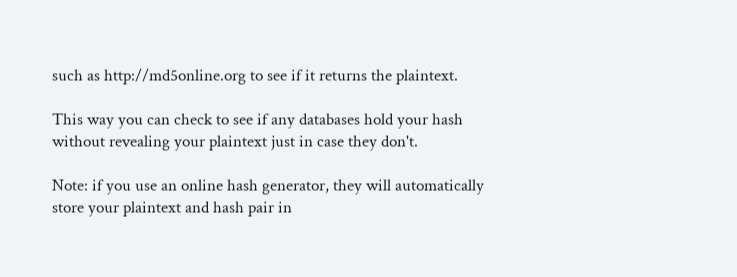such as http://md5online.org to see if it returns the plaintext.

This way you can check to see if any databases hold your hash without revealing your plaintext just in case they don't.

Note: if you use an online hash generator, they will automatically store your plaintext and hash pair in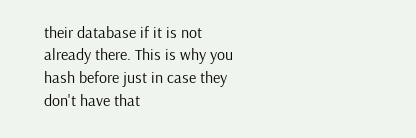their database if it is not already there. This is why you hash before just in case they don't have that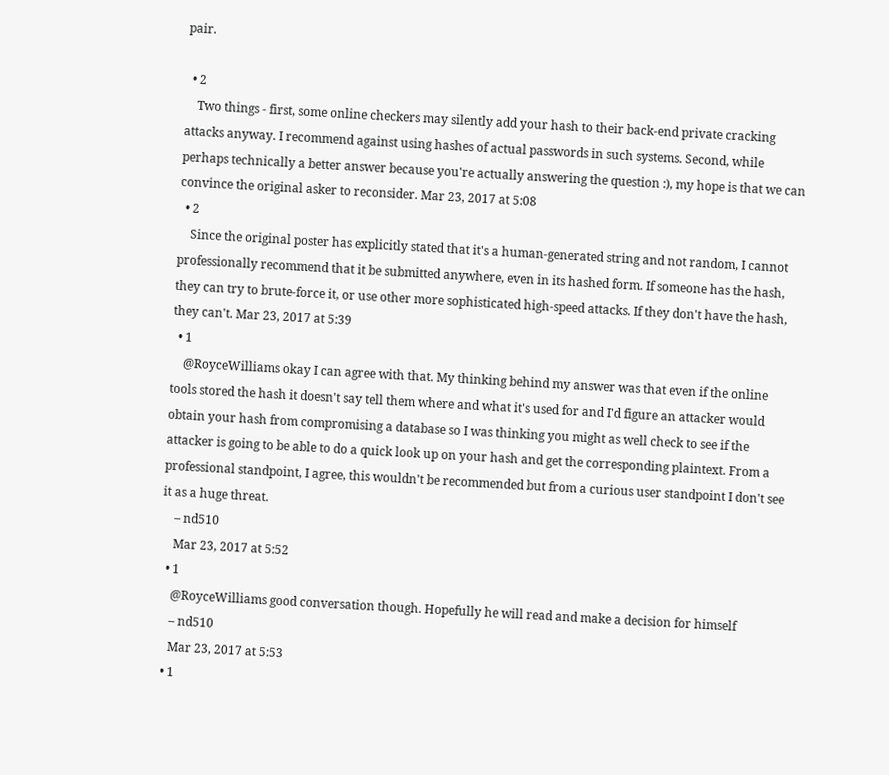pair.

  • 2
    Two things - first, some online checkers may silently add your hash to their back-end private cracking attacks anyway. I recommend against using hashes of actual passwords in such systems. Second, while perhaps technically a better answer because you're actually answering the question :), my hope is that we can convince the original asker to reconsider. Mar 23, 2017 at 5:08
  • 2
    Since the original poster has explicitly stated that it's a human-generated string and not random, I cannot professionally recommend that it be submitted anywhere, even in its hashed form. If someone has the hash, they can try to brute-force it, or use other more sophisticated high-speed attacks. If they don't have the hash, they can't. Mar 23, 2017 at 5:39
  • 1
    @RoyceWilliams okay I can agree with that. My thinking behind my answer was that even if the online tools stored the hash it doesn't say tell them where and what it's used for and I'd figure an attacker would obtain your hash from compromising a database so I was thinking you might as well check to see if the attacker is going to be able to do a quick look up on your hash and get the corresponding plaintext. From a professional standpoint, I agree, this wouldn't be recommended but from a curious user standpoint I don't see it as a huge threat.
    – nd510
    Mar 23, 2017 at 5:52
  • 1
    @RoyceWilliams good conversation though. Hopefully he will read and make a decision for himself
    – nd510
    Mar 23, 2017 at 5:53
  • 1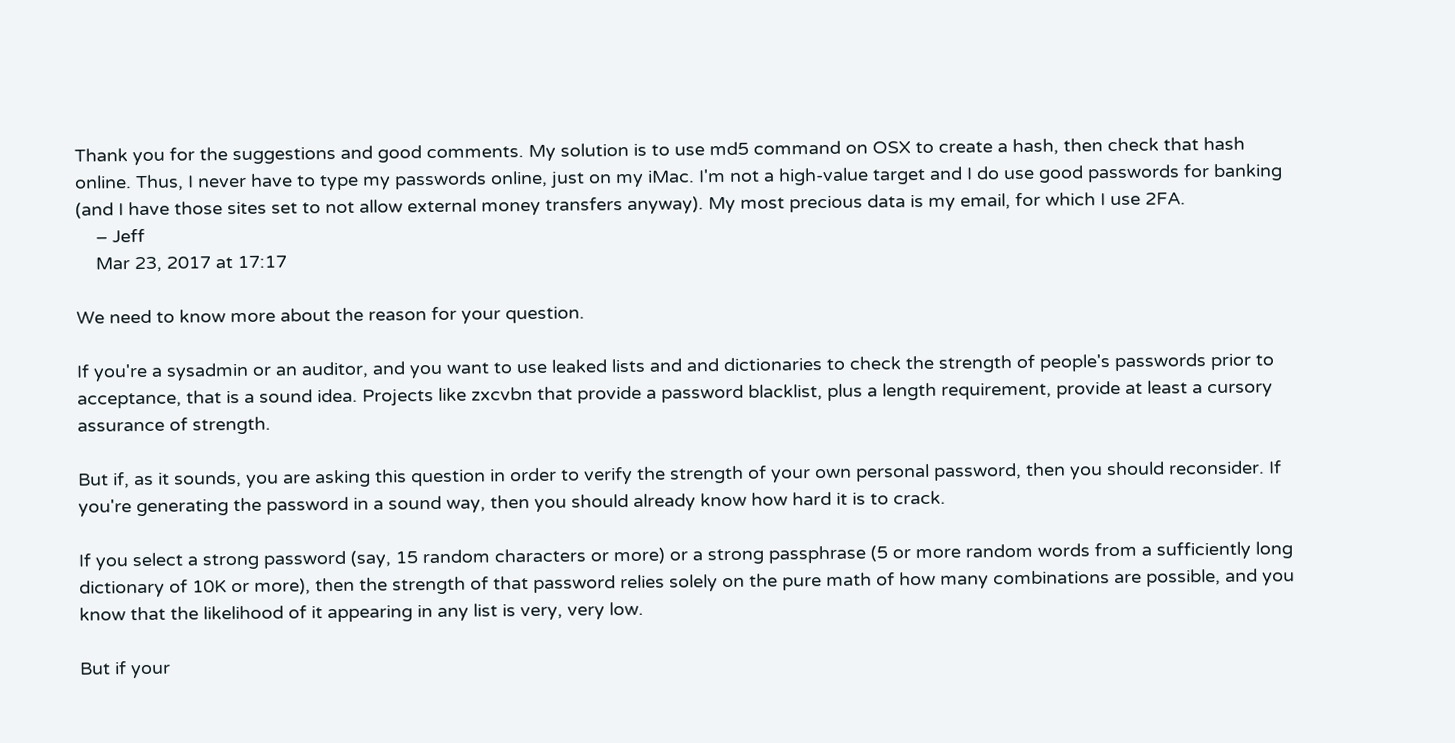Thank you for the suggestions and good comments. My solution is to use md5 command on OSX to create a hash, then check that hash online. Thus, I never have to type my passwords online, just on my iMac. I'm not a high-value target and I do use good passwords for banking (and I have those sites set to not allow external money transfers anyway). My most precious data is my email, for which I use 2FA.
    – Jeff
    Mar 23, 2017 at 17:17

We need to know more about the reason for your question.

If you're a sysadmin or an auditor, and you want to use leaked lists and and dictionaries to check the strength of people's passwords prior to acceptance, that is a sound idea. Projects like zxcvbn that provide a password blacklist, plus a length requirement, provide at least a cursory assurance of strength.

But if, as it sounds, you are asking this question in order to verify the strength of your own personal password, then you should reconsider. If you're generating the password in a sound way, then you should already know how hard it is to crack.

If you select a strong password (say, 15 random characters or more) or a strong passphrase (5 or more random words from a sufficiently long dictionary of 10K or more), then the strength of that password relies solely on the pure math of how many combinations are possible, and you know that the likelihood of it appearing in any list is very, very low.

But if your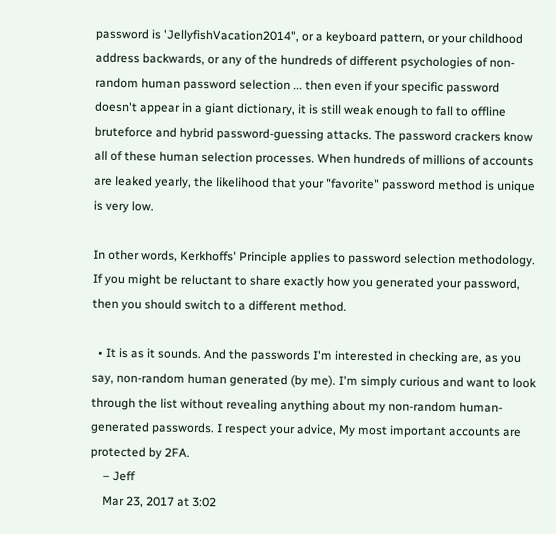password is 'JellyfishVacation2014", or a keyboard pattern, or your childhood address backwards, or any of the hundreds of different psychologies of non-random human password selection ... then even if your specific password doesn't appear in a giant dictionary, it is still weak enough to fall to offline bruteforce and hybrid password-guessing attacks. The password crackers know all of these human selection processes. When hundreds of millions of accounts are leaked yearly, the likelihood that your "favorite" password method is unique is very low.

In other words, Kerkhoffs' Principle applies to password selection methodology. If you might be reluctant to share exactly how you generated your password, then you should switch to a different method.

  • It is as it sounds. And the passwords I'm interested in checking are, as you say, non-random human generated (by me). I'm simply curious and want to look through the list without revealing anything about my non-random human-generated passwords. I respect your advice, My most important accounts are protected by 2FA.
    – Jeff
    Mar 23, 2017 at 3:02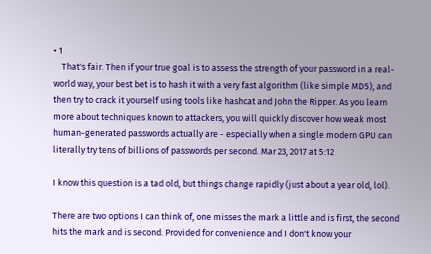• 1
    That's fair. Then if your true goal is to assess the strength of your password in a real-world way, your best bet is to hash it with a very fast algorithm (like simple MD5), and then try to crack it yourself using tools like hashcat and John the Ripper. As you learn more about techniques known to attackers, you will quickly discover how weak most human-generated passwords actually are - especially when a single modern GPU can literally try tens of billions of passwords per second. Mar 23, 2017 at 5:12

I know this question is a tad old, but things change rapidly (just about a year old, lol).

There are two options I can think of, one misses the mark a little and is first, the second hits the mark and is second. Provided for convenience and I don't know your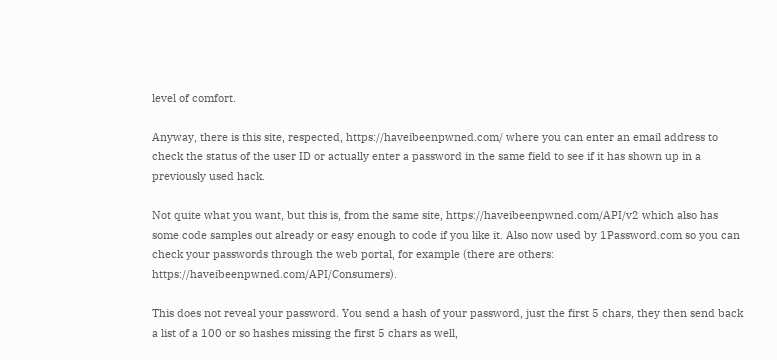level of comfort.

Anyway, there is this site, respected, https://haveibeenpwned.com/ where you can enter an email address to check the status of the user ID or actually enter a password in the same field to see if it has shown up in a previously used hack.

Not quite what you want, but this is, from the same site, https://haveibeenpwned.com/API/v2 which also has some code samples out already or easy enough to code if you like it. Also now used by 1Password.com so you can check your passwords through the web portal, for example (there are others: https://haveibeenpwned.com/API/Consumers).

This does not reveal your password. You send a hash of your password, just the first 5 chars, they then send back a list of a 100 or so hashes missing the first 5 chars as well,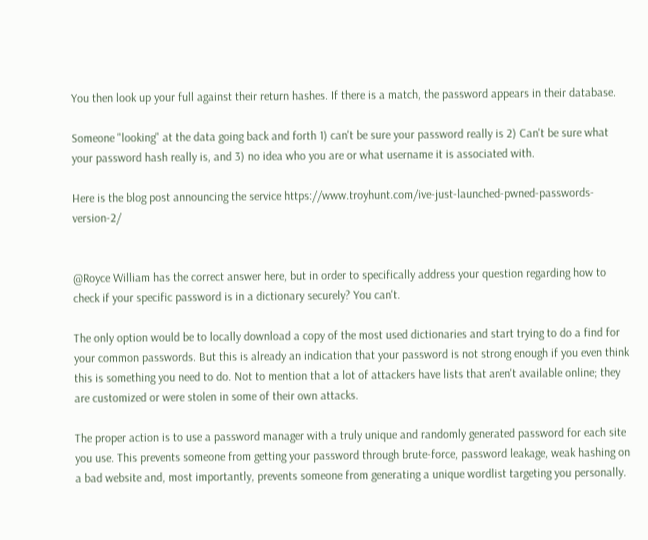You then look up your full against their return hashes. If there is a match, the password appears in their database.

Someone "looking" at the data going back and forth 1) can't be sure your password really is 2) Can't be sure what your password hash really is, and 3) no idea who you are or what username it is associated with.

Here is the blog post announcing the service https://www.troyhunt.com/ive-just-launched-pwned-passwords-version-2/


@Royce William has the correct answer here, but in order to specifically address your question regarding how to check if your specific password is in a dictionary securely? You can't.

The only option would be to locally download a copy of the most used dictionaries and start trying to do a find for your common passwords. But this is already an indication that your password is not strong enough if you even think this is something you need to do. Not to mention that a lot of attackers have lists that aren't available online; they are customized or were stolen in some of their own attacks.

The proper action is to use a password manager with a truly unique and randomly generated password for each site you use. This prevents someone from getting your password through brute-force, password leakage, weak hashing on a bad website and, most importantly, prevents someone from generating a unique wordlist targeting you personally.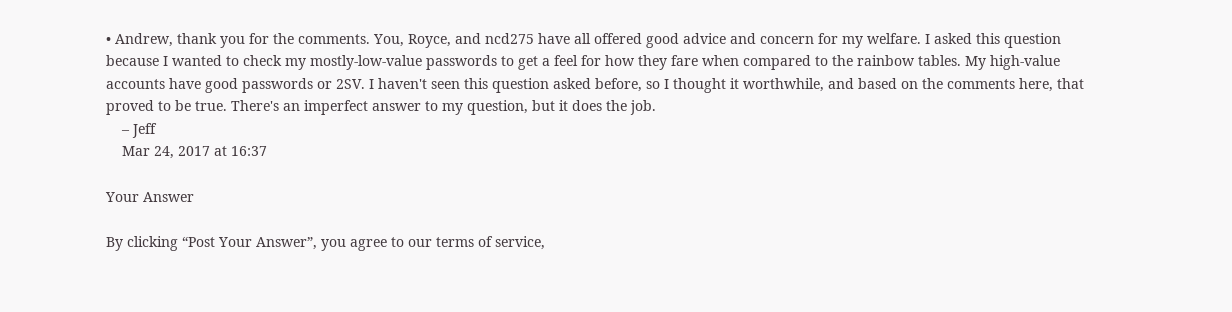• Andrew, thank you for the comments. You, Royce, and ncd275 have all offered good advice and concern for my welfare. I asked this question because I wanted to check my mostly-low-value passwords to get a feel for how they fare when compared to the rainbow tables. My high-value accounts have good passwords or 2SV. I haven't seen this question asked before, so I thought it worthwhile, and based on the comments here, that proved to be true. There's an imperfect answer to my question, but it does the job.
    – Jeff
    Mar 24, 2017 at 16:37

Your Answer

By clicking “Post Your Answer”, you agree to our terms of service,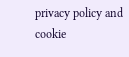privacy policy and cookie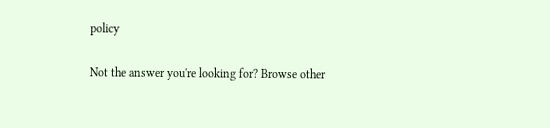policy

Not the answer you're looking for? Browse other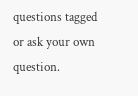questions tagged or ask your own question.